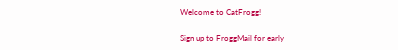Welcome to CatFrogg!

Sign up to FroggMail for early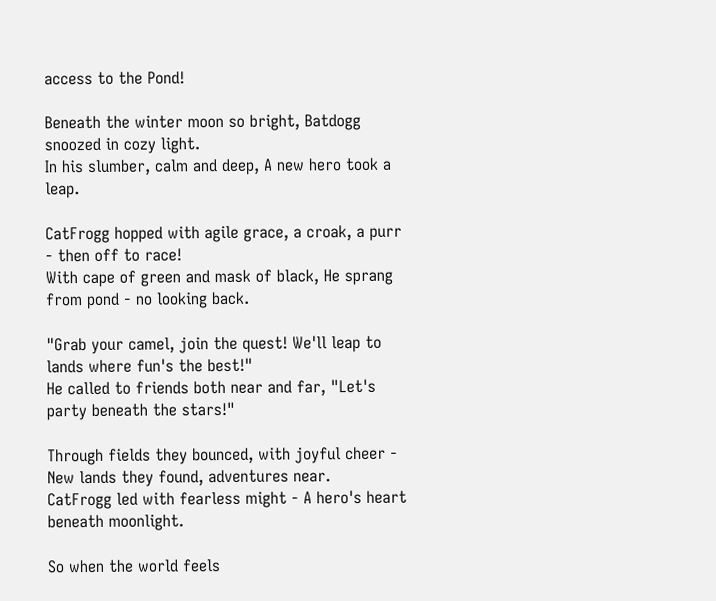access to the Pond!

Beneath the winter moon so bright, Batdogg snoozed in cozy light.
In his slumber, calm and deep, A new hero took a leap.

CatFrogg hopped with agile grace, a croak, a purr - then off to race!
With cape of green and mask of black, He sprang from pond - no looking back.

"Grab your camel, join the quest! We'll leap to lands where fun's the best!"
He called to friends both near and far, "Let's party beneath the stars!"

Through fields they bounced, with joyful cheer - New lands they found, adventures near.
CatFrogg led with fearless might - A hero's heart beneath moonlight.

So when the world feels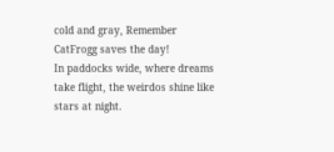cold and gray, Remember CatFrogg saves the day!
In paddocks wide, where dreams take flight, the weirdos shine like stars at night.